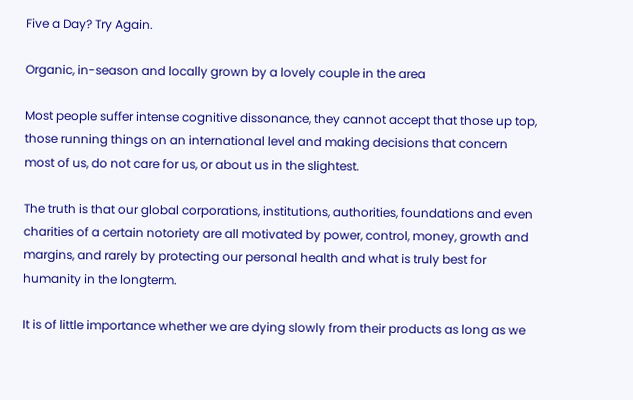Five a Day? Try Again.

Organic, in-season and locally grown by a lovely couple in the area

Most people suffer intense cognitive dissonance, they cannot accept that those up top, those running things on an international level and making decisions that concern most of us, do not care for us, or about us in the slightest.

The truth is that our global corporations, institutions, authorities, foundations and even charities of a certain notoriety are all motivated by power, control, money, growth and margins, and rarely by protecting our personal health and what is truly best for humanity in the longterm.

It is of little importance whether we are dying slowly from their products as long as we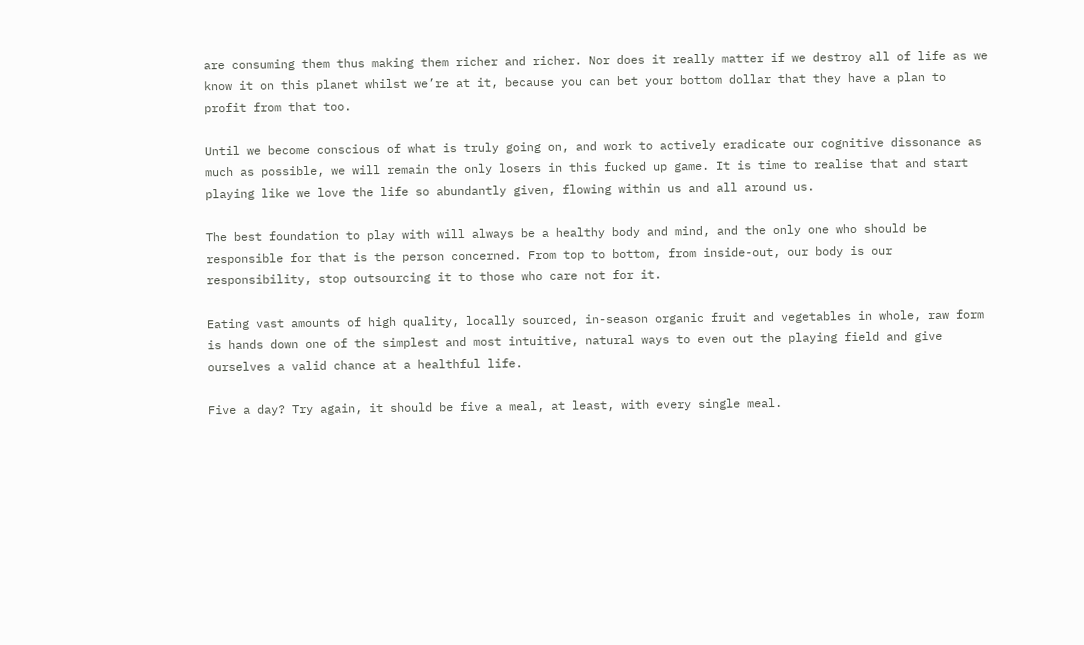are consuming them thus making them richer and richer. Nor does it really matter if we destroy all of life as we know it on this planet whilst we’re at it, because you can bet your bottom dollar that they have a plan to profit from that too.

Until we become conscious of what is truly going on, and work to actively eradicate our cognitive dissonance as much as possible, we will remain the only losers in this fucked up game. It is time to realise that and start playing like we love the life so abundantly given, flowing within us and all around us.

The best foundation to play with will always be a healthy body and mind, and the only one who should be responsible for that is the person concerned. From top to bottom, from inside-out, our body is our responsibility, stop outsourcing it to those who care not for it.

Eating vast amounts of high quality, locally sourced, in-season organic fruit and vegetables in whole, raw form is hands down one of the simplest and most intuitive, natural ways to even out the playing field and give ourselves a valid chance at a healthful life.

Five a day? Try again, it should be five a meal, at least, with every single meal.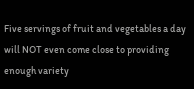Five servings of fruit and vegetables a day will NOT even come close to providing enough variety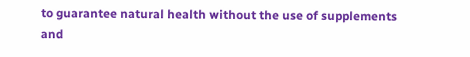to guarantee natural health without the use of supplements and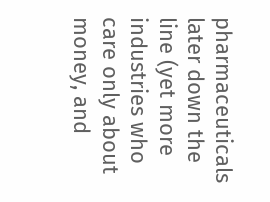pharmaceuticals later down the line (yet more industries who care only about money, and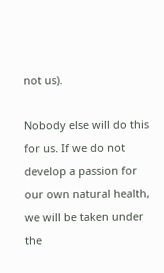not us).

Nobody else will do this for us. If we do not develop a passion for our own natural health, we will be taken under the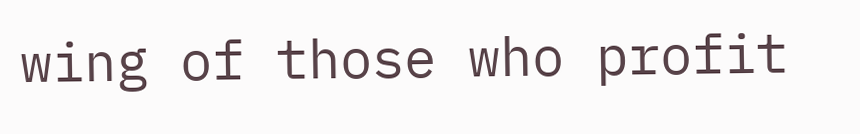wing of those who profit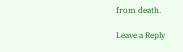from death.

Leave a Reply